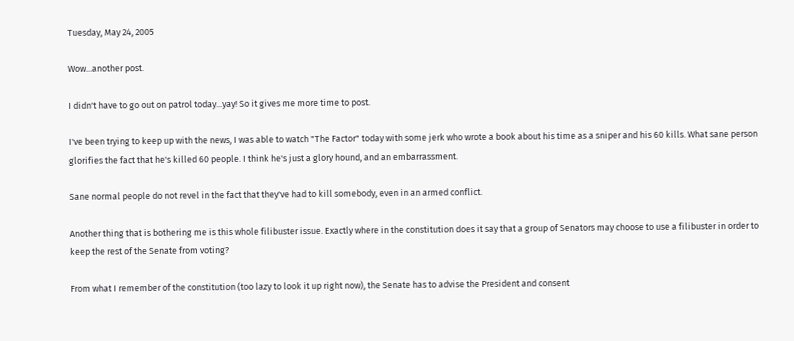Tuesday, May 24, 2005

Wow...another post.

I didn't have to go out on patrol today...yay! So it gives me more time to post.

I've been trying to keep up with the news, I was able to watch "The Factor" today with some jerk who wrote a book about his time as a sniper and his 60 kills. What sane person glorifies the fact that he's killed 60 people. I think he's just a glory hound, and an embarrassment.

Sane normal people do not revel in the fact that they've had to kill somebody, even in an armed conflict.

Another thing that is bothering me is this whole filibuster issue. Exactly where in the constitution does it say that a group of Senators may choose to use a filibuster in order to keep the rest of the Senate from voting?

From what I remember of the constitution (too lazy to look it up right now), the Senate has to advise the President and consent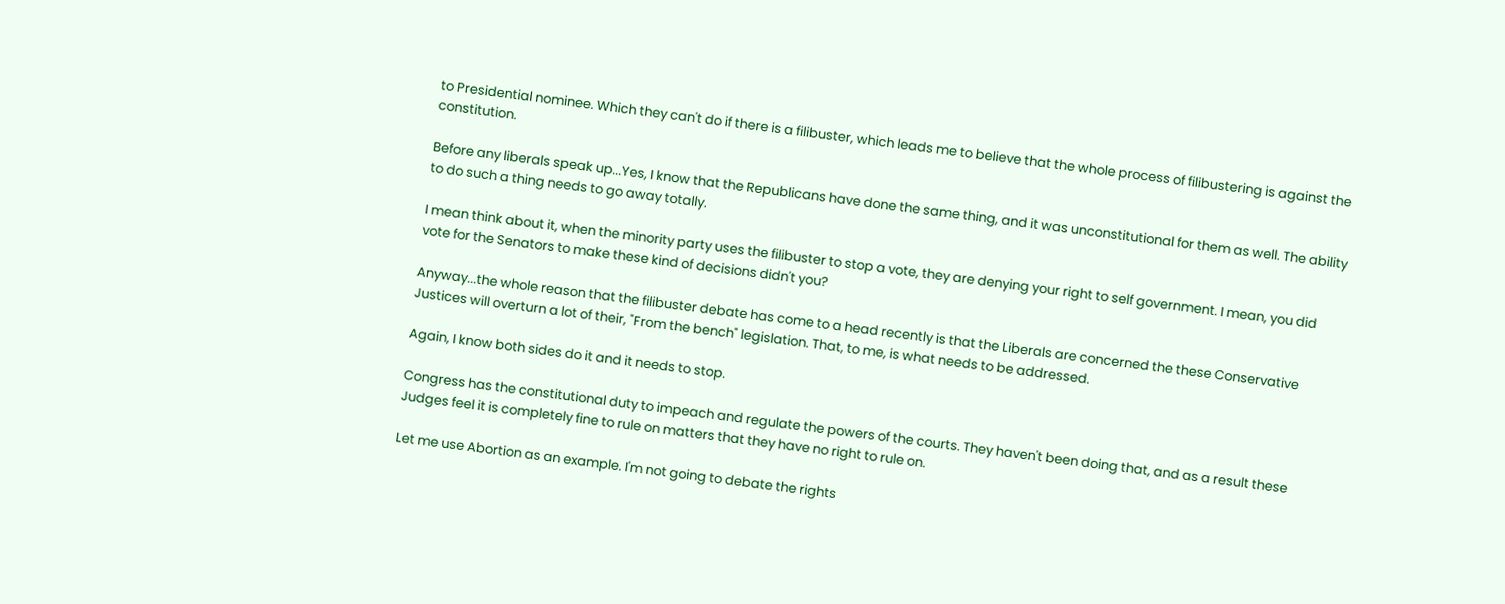to Presidential nominee. Which they can't do if there is a filibuster, which leads me to believe that the whole process of filibustering is against the constitution.

Before any liberals speak up...Yes, I know that the Republicans have done the same thing, and it was unconstitutional for them as well. The ability to do such a thing needs to go away totally.

I mean think about it, when the minority party uses the filibuster to stop a vote, they are denying your right to self government. I mean, you did vote for the Senators to make these kind of decisions didn't you?

Anyway...the whole reason that the filibuster debate has come to a head recently is that the Liberals are concerned the these Conservative Justices will overturn a lot of their, "From the bench" legislation. That, to me, is what needs to be addressed.

Again, I know both sides do it and it needs to stop.

Congress has the constitutional duty to impeach and regulate the powers of the courts. They haven't been doing that, and as a result these Judges feel it is completely fine to rule on matters that they have no right to rule on.

Let me use Abortion as an example. I'm not going to debate the rights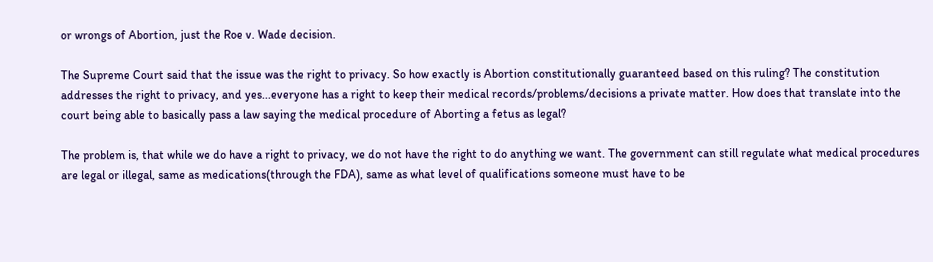or wrongs of Abortion, just the Roe v. Wade decision.

The Supreme Court said that the issue was the right to privacy. So how exactly is Abortion constitutionally guaranteed based on this ruling? The constitution addresses the right to privacy, and yes...everyone has a right to keep their medical records/problems/decisions a private matter. How does that translate into the court being able to basically pass a law saying the medical procedure of Aborting a fetus as legal?

The problem is, that while we do have a right to privacy, we do not have the right to do anything we want. The government can still regulate what medical procedures are legal or illegal, same as medications(through the FDA), same as what level of qualifications someone must have to be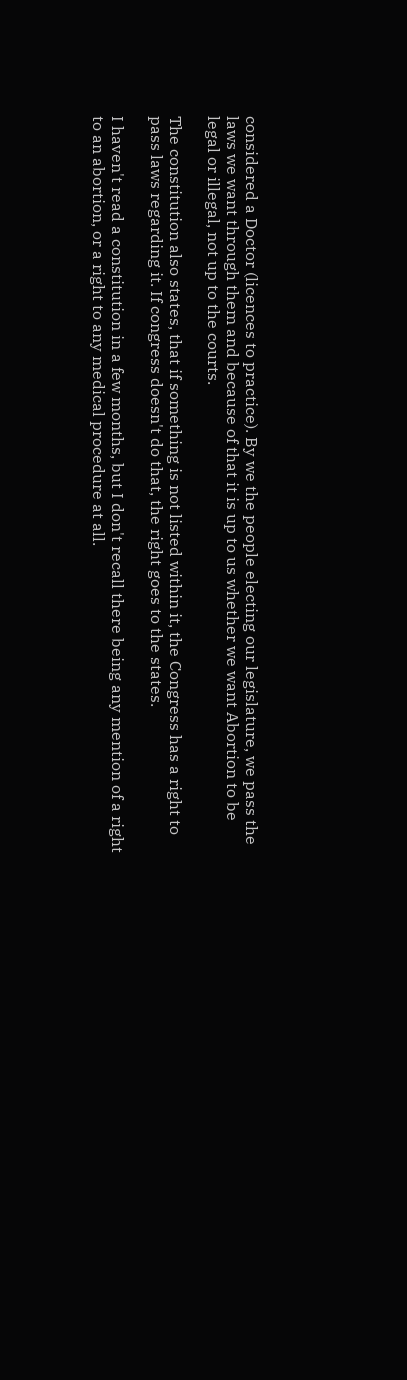considered a Doctor (licences to practice). By we the people electing our legislature, we pass the laws we want through them and because of that it is up to us whether we want Abortion to be legal or illegal, not up to the courts.

The constitution also states, that if something is not listed within it, the Congress has a right to pass laws regarding it. If congress doesn't do that, the right goes to the states.

I haven't read a constitution in a few months, but I don't recall there being any mention of a right to an abortion, or a right to any medical procedure at all.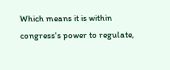Which means it is within congress's power to regulate,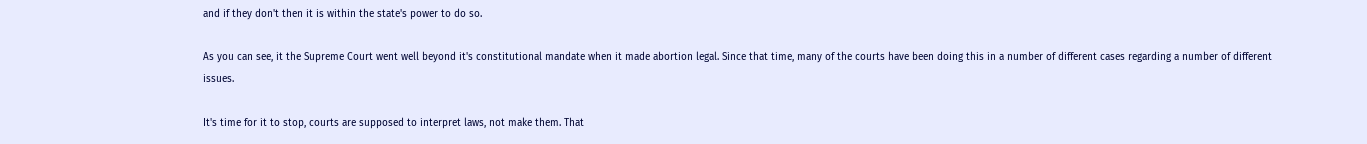and if they don't then it is within the state's power to do so.

As you can see, it the Supreme Court went well beyond it's constitutional mandate when it made abortion legal. Since that time, many of the courts have been doing this in a number of different cases regarding a number of different issues.

It's time for it to stop, courts are supposed to interpret laws, not make them. That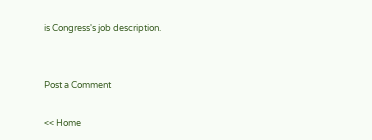is Congress's job description.


Post a Comment

<< Home